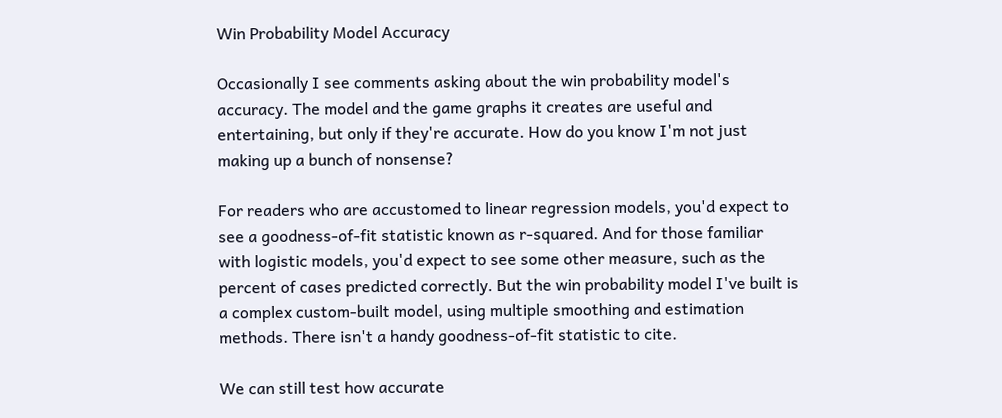Win Probability Model Accuracy

Occasionally I see comments asking about the win probability model's accuracy. The model and the game graphs it creates are useful and entertaining, but only if they're accurate. How do you know I'm not just making up a bunch of nonsense?

For readers who are accustomed to linear regression models, you'd expect to see a goodness-of-fit statistic known as r-squared. And for those familiar with logistic models, you'd expect to see some other measure, such as the percent of cases predicted correctly. But the win probability model I've built is a complex custom-built model, using multiple smoothing and estimation methods. There isn't a handy goodness-of-fit statistic to cite.

We can still test how accurate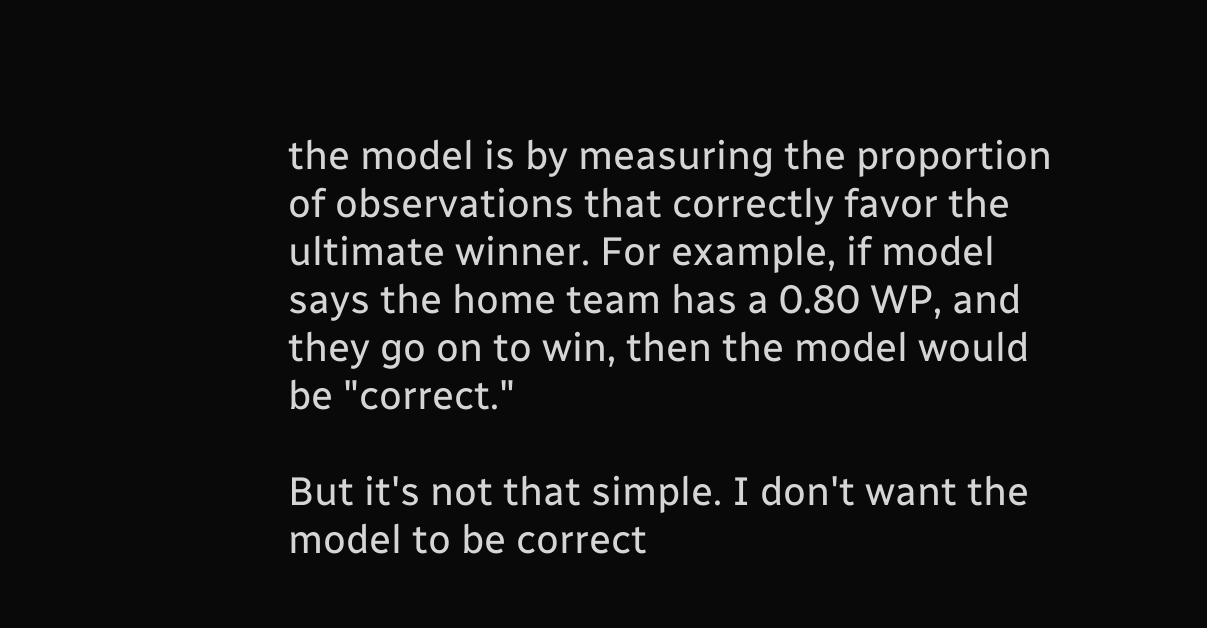the model is by measuring the proportion of observations that correctly favor the ultimate winner. For example, if model says the home team has a 0.80 WP, and they go on to win, then the model would be "correct."

But it's not that simple. I don't want the model to be correct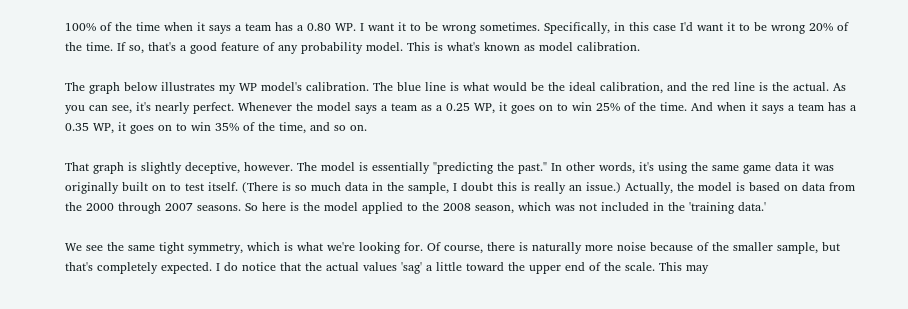100% of the time when it says a team has a 0.80 WP. I want it to be wrong sometimes. Specifically, in this case I'd want it to be wrong 20% of the time. If so, that's a good feature of any probability model. This is what's known as model calibration.

The graph below illustrates my WP model's calibration. The blue line is what would be the ideal calibration, and the red line is the actual. As you can see, it's nearly perfect. Whenever the model says a team as a 0.25 WP, it goes on to win 25% of the time. And when it says a team has a 0.35 WP, it goes on to win 35% of the time, and so on.

That graph is slightly deceptive, however. The model is essentially "predicting the past." In other words, it's using the same game data it was originally built on to test itself. (There is so much data in the sample, I doubt this is really an issue.) Actually, the model is based on data from the 2000 through 2007 seasons. So here is the model applied to the 2008 season, which was not included in the 'training data.'

We see the same tight symmetry, which is what we're looking for. Of course, there is naturally more noise because of the smaller sample, but that's completely expected. I do notice that the actual values 'sag' a little toward the upper end of the scale. This may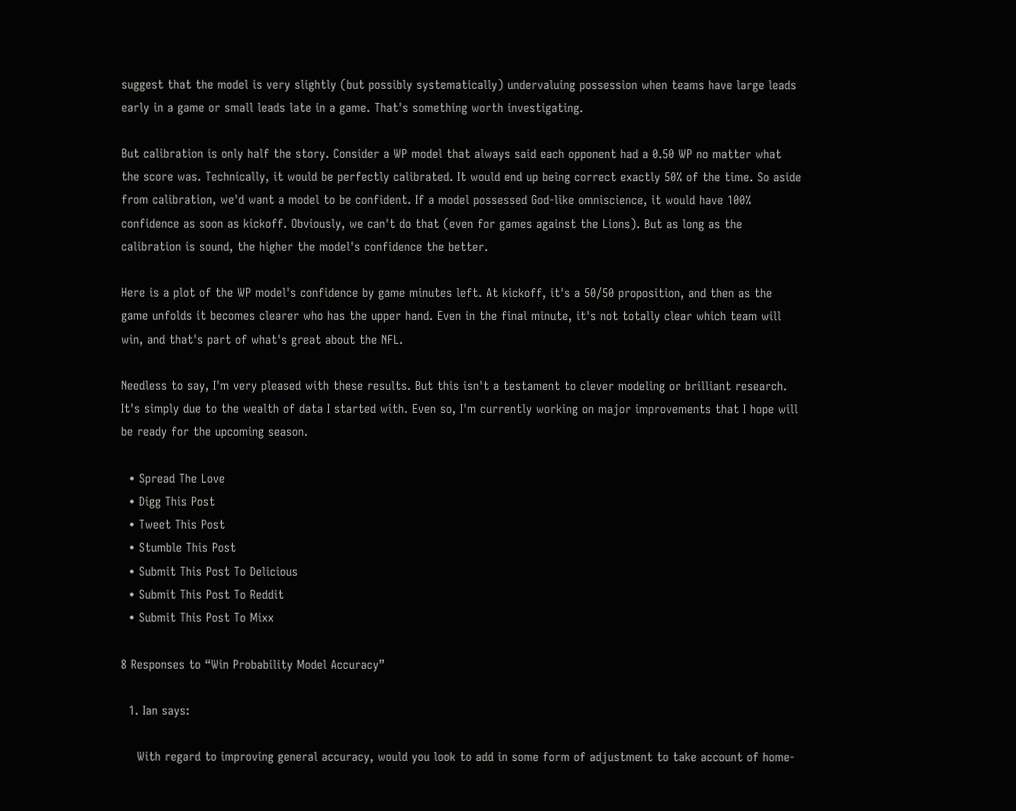suggest that the model is very slightly (but possibly systematically) undervaluing possession when teams have large leads early in a game or small leads late in a game. That's something worth investigating.

But calibration is only half the story. Consider a WP model that always said each opponent had a 0.50 WP no matter what the score was. Technically, it would be perfectly calibrated. It would end up being correct exactly 50% of the time. So aside from calibration, we'd want a model to be confident. If a model possessed God-like omniscience, it would have 100% confidence as soon as kickoff. Obviously, we can't do that (even for games against the Lions). But as long as the calibration is sound, the higher the model's confidence the better.

Here is a plot of the WP model's confidence by game minutes left. At kickoff, it's a 50/50 proposition, and then as the game unfolds it becomes clearer who has the upper hand. Even in the final minute, it's not totally clear which team will win, and that's part of what's great about the NFL.

Needless to say, I'm very pleased with these results. But this isn't a testament to clever modeling or brilliant research. It's simply due to the wealth of data I started with. Even so, I'm currently working on major improvements that I hope will be ready for the upcoming season.

  • Spread The Love
  • Digg This Post
  • Tweet This Post
  • Stumble This Post
  • Submit This Post To Delicious
  • Submit This Post To Reddit
  • Submit This Post To Mixx

8 Responses to “Win Probability Model Accuracy”

  1. Ian says:

    With regard to improving general accuracy, would you look to add in some form of adjustment to take account of home-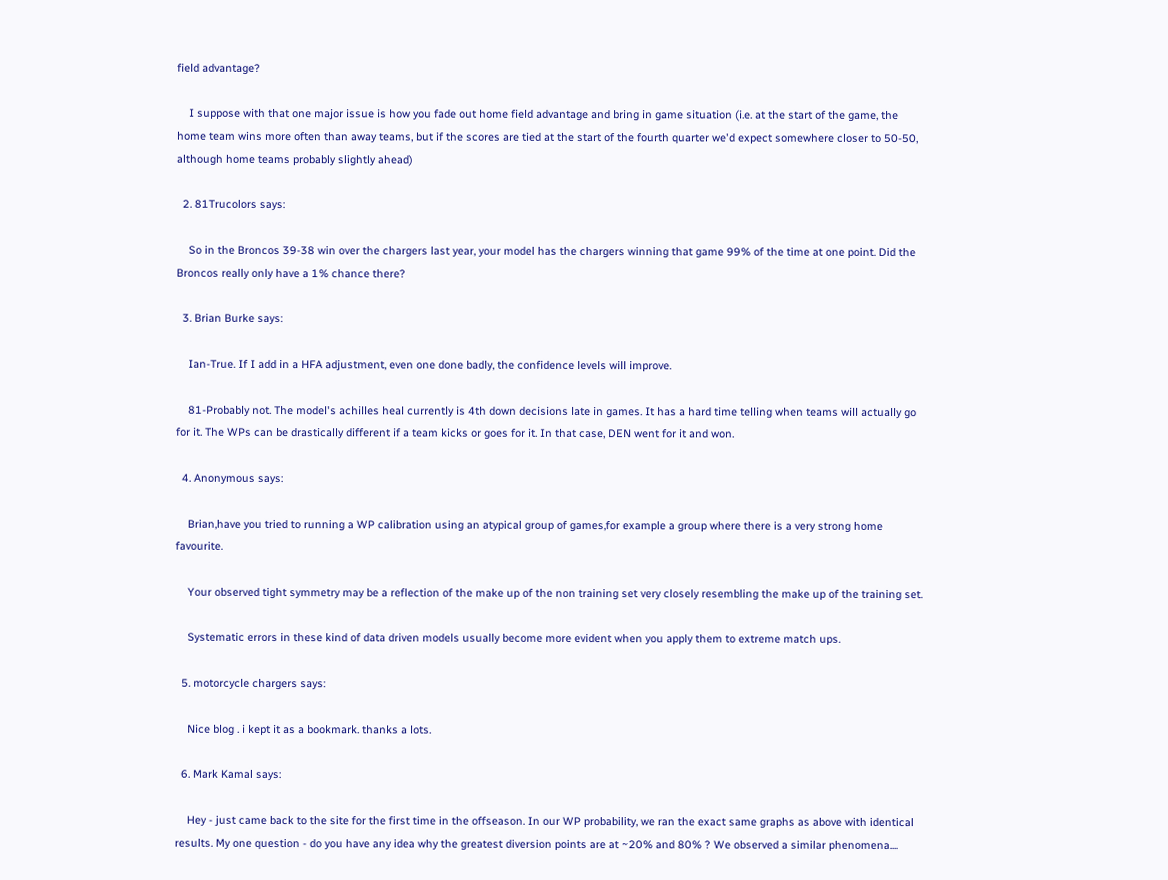field advantage?

    I suppose with that one major issue is how you fade out home field advantage and bring in game situation (i.e. at the start of the game, the home team wins more often than away teams, but if the scores are tied at the start of the fourth quarter we'd expect somewhere closer to 50-50, although home teams probably slightly ahead)

  2. 81Trucolors says:

    So in the Broncos 39-38 win over the chargers last year, your model has the chargers winning that game 99% of the time at one point. Did the Broncos really only have a 1% chance there?

  3. Brian Burke says:

    Ian-True. If I add in a HFA adjustment, even one done badly, the confidence levels will improve.

    81-Probably not. The model's achilles heal currently is 4th down decisions late in games. It has a hard time telling when teams will actually go for it. The WPs can be drastically different if a team kicks or goes for it. In that case, DEN went for it and won.

  4. Anonymous says:

    Brian,have you tried to running a WP calibration using an atypical group of games,for example a group where there is a very strong home favourite.

    Your observed tight symmetry may be a reflection of the make up of the non training set very closely resembling the make up of the training set.

    Systematic errors in these kind of data driven models usually become more evident when you apply them to extreme match ups.

  5. motorcycle chargers says:

    Nice blog . i kept it as a bookmark. thanks a lots.

  6. Mark Kamal says:

    Hey - just came back to the site for the first time in the offseason. In our WP probability, we ran the exact same graphs as above with identical results. My one question - do you have any idea why the greatest diversion points are at ~20% and 80% ? We observed a similar phenomena....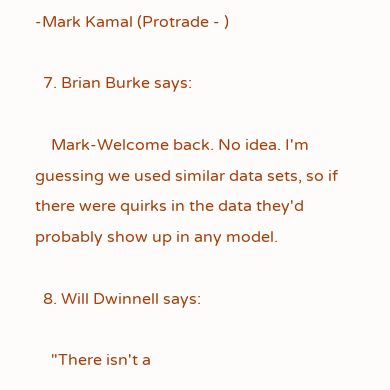-Mark Kamal (Protrade - )

  7. Brian Burke says:

    Mark-Welcome back. No idea. I'm guessing we used similar data sets, so if there were quirks in the data they'd probably show up in any model.

  8. Will Dwinnell says:

    "There isn't a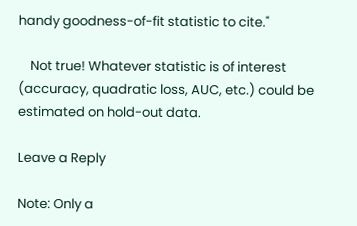handy goodness-of-fit statistic to cite."

    Not true! Whatever statistic is of interest (accuracy, quadratic loss, AUC, etc.) could be estimated on hold-out data.

Leave a Reply

Note: Only a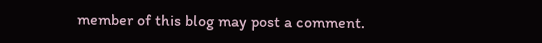member of this blog may post a comment.